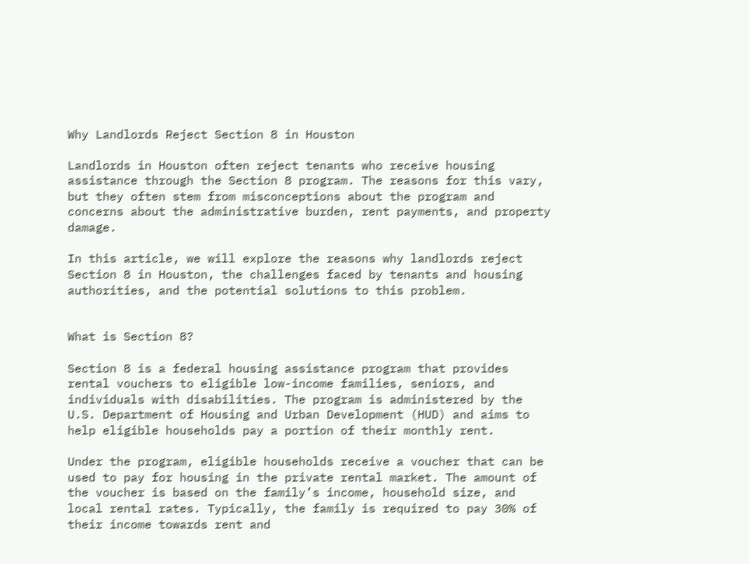Why Landlords Reject Section 8 in Houston

Landlords in Houston often reject tenants who receive housing assistance through the Section 8 program. The reasons for this vary, but they often stem from misconceptions about the program and concerns about the administrative burden, rent payments, and property damage.

In this article, we will explore the reasons why landlords reject Section 8 in Houston, the challenges faced by tenants and housing authorities, and the potential solutions to this problem.


What is Section 8?

Section 8 is a federal housing assistance program that provides rental vouchers to eligible low-income families, seniors, and individuals with disabilities. The program is administered by the U.S. Department of Housing and Urban Development (HUD) and aims to help eligible households pay a portion of their monthly rent.

Under the program, eligible households receive a voucher that can be used to pay for housing in the private rental market. The amount of the voucher is based on the family’s income, household size, and local rental rates. Typically, the family is required to pay 30% of their income towards rent and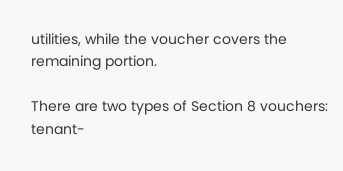utilities, while the voucher covers the remaining portion.

There are two types of Section 8 vouchers: tenant-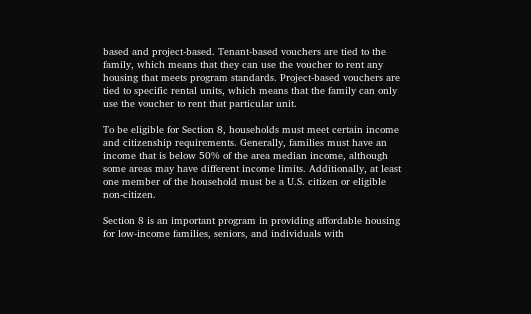based and project-based. Tenant-based vouchers are tied to the family, which means that they can use the voucher to rent any housing that meets program standards. Project-based vouchers are tied to specific rental units, which means that the family can only use the voucher to rent that particular unit.

To be eligible for Section 8, households must meet certain income and citizenship requirements. Generally, families must have an income that is below 50% of the area median income, although some areas may have different income limits. Additionally, at least one member of the household must be a U.S. citizen or eligible non-citizen.

Section 8 is an important program in providing affordable housing for low-income families, seniors, and individuals with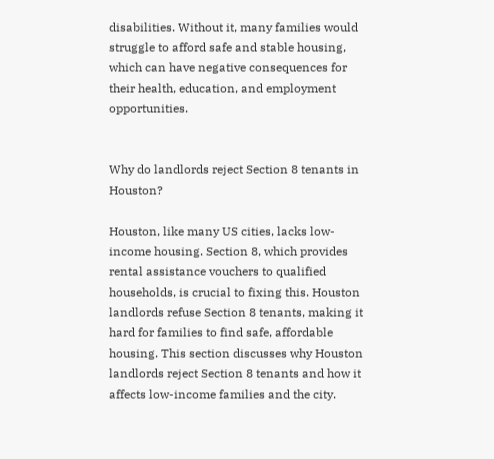disabilities. Without it, many families would struggle to afford safe and stable housing, which can have negative consequences for their health, education, and employment opportunities.


Why do landlords reject Section 8 tenants in Houston?

Houston, like many US cities, lacks low-income housing. Section 8, which provides rental assistance vouchers to qualified households, is crucial to fixing this. Houston landlords refuse Section 8 tenants, making it hard for families to find safe, affordable housing. This section discusses why Houston landlords reject Section 8 tenants and how it affects low-income families and the city.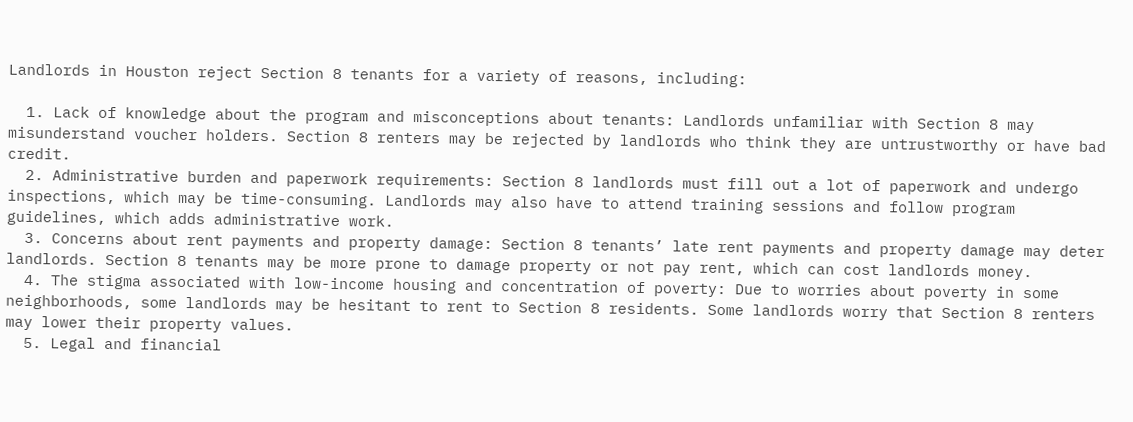Landlords in Houston reject Section 8 tenants for a variety of reasons, including:

  1. Lack of knowledge about the program and misconceptions about tenants: Landlords unfamiliar with Section 8 may misunderstand voucher holders. Section 8 renters may be rejected by landlords who think they are untrustworthy or have bad credit.
  2. Administrative burden and paperwork requirements: Section 8 landlords must fill out a lot of paperwork and undergo inspections, which may be time-consuming. Landlords may also have to attend training sessions and follow program guidelines, which adds administrative work.
  3. Concerns about rent payments and property damage: Section 8 tenants’ late rent payments and property damage may deter landlords. Section 8 tenants may be more prone to damage property or not pay rent, which can cost landlords money.
  4. The stigma associated with low-income housing and concentration of poverty: Due to worries about poverty in some neighborhoods, some landlords may be hesitant to rent to Section 8 residents. Some landlords worry that Section 8 renters may lower their property values.
  5. Legal and financial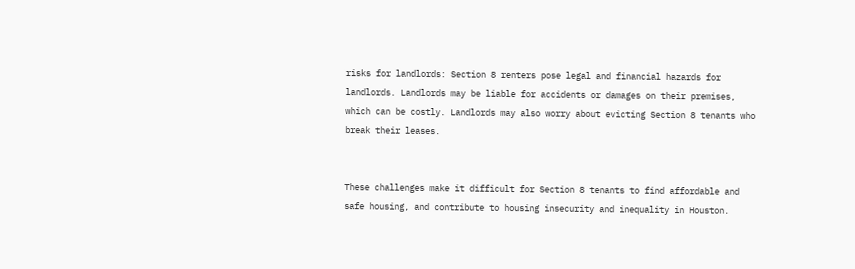risks for landlords: Section 8 renters pose legal and financial hazards for landlords. Landlords may be liable for accidents or damages on their premises, which can be costly. Landlords may also worry about evicting Section 8 tenants who break their leases.


These challenges make it difficult for Section 8 tenants to find affordable and safe housing, and contribute to housing insecurity and inequality in Houston.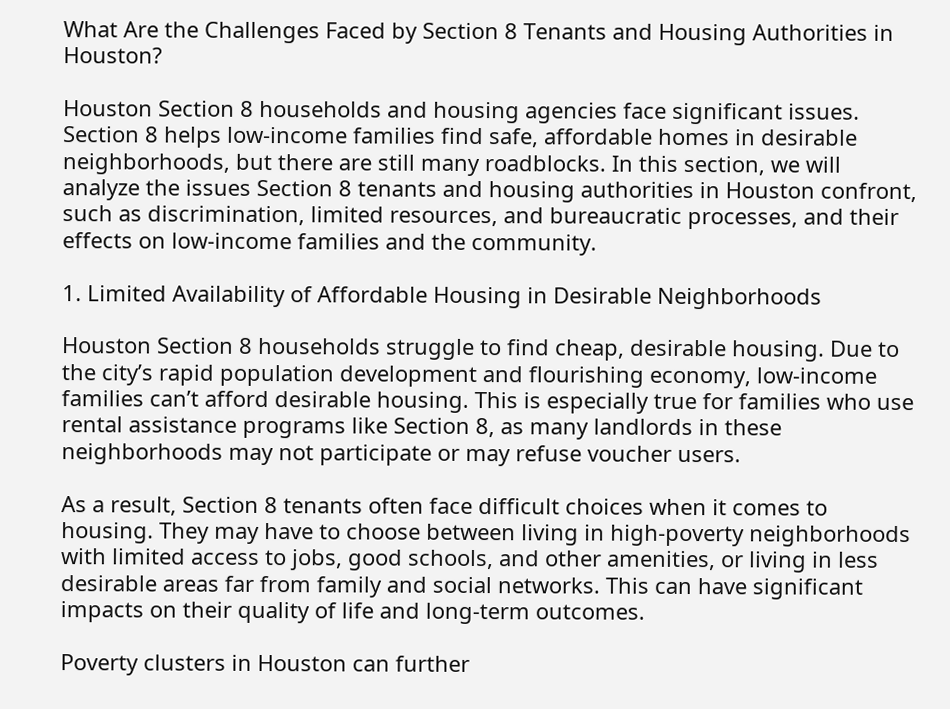What Are the Challenges Faced by Section 8 Tenants and Housing Authorities in Houston?

Houston Section 8 households and housing agencies face significant issues. Section 8 helps low-income families find safe, affordable homes in desirable neighborhoods, but there are still many roadblocks. In this section, we will analyze the issues Section 8 tenants and housing authorities in Houston confront, such as discrimination, limited resources, and bureaucratic processes, and their effects on low-income families and the community.

1. Limited Availability of Affordable Housing in Desirable Neighborhoods

Houston Section 8 households struggle to find cheap, desirable housing. Due to the city’s rapid population development and flourishing economy, low-income families can’t afford desirable housing. This is especially true for families who use rental assistance programs like Section 8, as many landlords in these neighborhoods may not participate or may refuse voucher users.

As a result, Section 8 tenants often face difficult choices when it comes to housing. They may have to choose between living in high-poverty neighborhoods with limited access to jobs, good schools, and other amenities, or living in less desirable areas far from family and social networks. This can have significant impacts on their quality of life and long-term outcomes.

Poverty clusters in Houston can further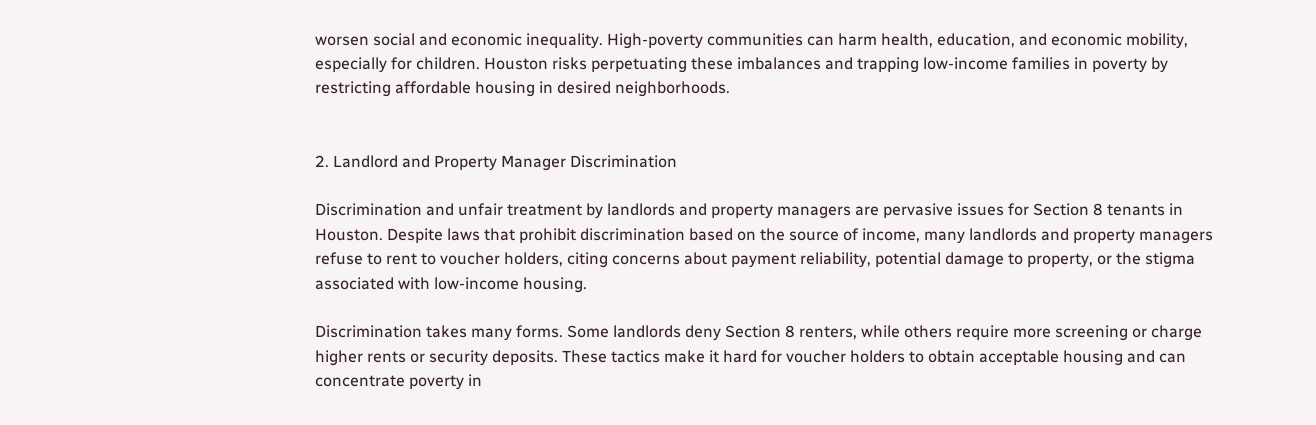worsen social and economic inequality. High-poverty communities can harm health, education, and economic mobility, especially for children. Houston risks perpetuating these imbalances and trapping low-income families in poverty by restricting affordable housing in desired neighborhoods.


2. Landlord and Property Manager Discrimination

Discrimination and unfair treatment by landlords and property managers are pervasive issues for Section 8 tenants in Houston. Despite laws that prohibit discrimination based on the source of income, many landlords and property managers refuse to rent to voucher holders, citing concerns about payment reliability, potential damage to property, or the stigma associated with low-income housing.

Discrimination takes many forms. Some landlords deny Section 8 renters, while others require more screening or charge higher rents or security deposits. These tactics make it hard for voucher holders to obtain acceptable housing and can concentrate poverty in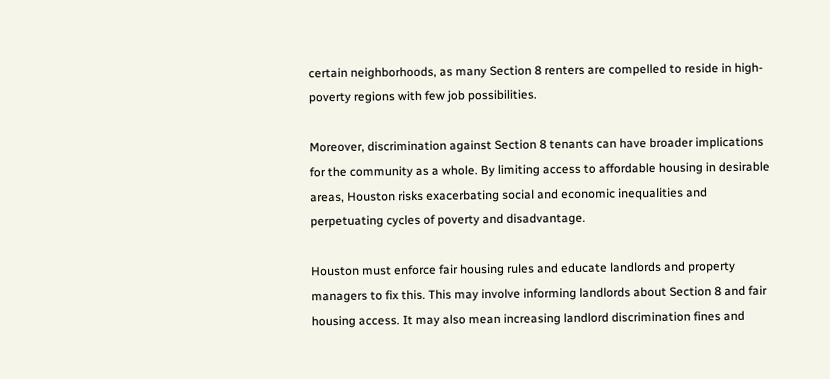certain neighborhoods, as many Section 8 renters are compelled to reside in high-poverty regions with few job possibilities.

Moreover, discrimination against Section 8 tenants can have broader implications for the community as a whole. By limiting access to affordable housing in desirable areas, Houston risks exacerbating social and economic inequalities and perpetuating cycles of poverty and disadvantage.

Houston must enforce fair housing rules and educate landlords and property managers to fix this. This may involve informing landlords about Section 8 and fair housing access. It may also mean increasing landlord discrimination fines and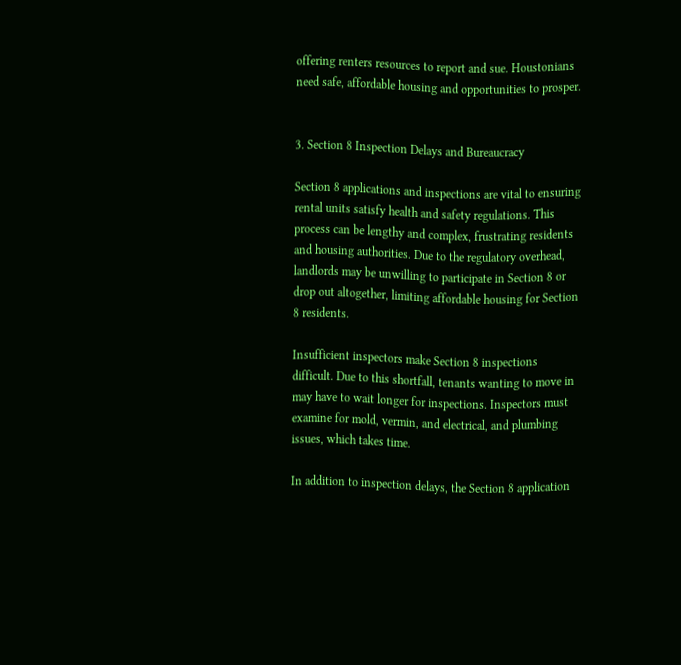offering renters resources to report and sue. Houstonians need safe, affordable housing and opportunities to prosper.


3. Section 8 Inspection Delays and Bureaucracy

Section 8 applications and inspections are vital to ensuring rental units satisfy health and safety regulations. This process can be lengthy and complex, frustrating residents and housing authorities. Due to the regulatory overhead, landlords may be unwilling to participate in Section 8 or drop out altogether, limiting affordable housing for Section 8 residents.

Insufficient inspectors make Section 8 inspections difficult. Due to this shortfall, tenants wanting to move in may have to wait longer for inspections. Inspectors must examine for mold, vermin, and electrical, and plumbing issues, which takes time.

In addition to inspection delays, the Section 8 application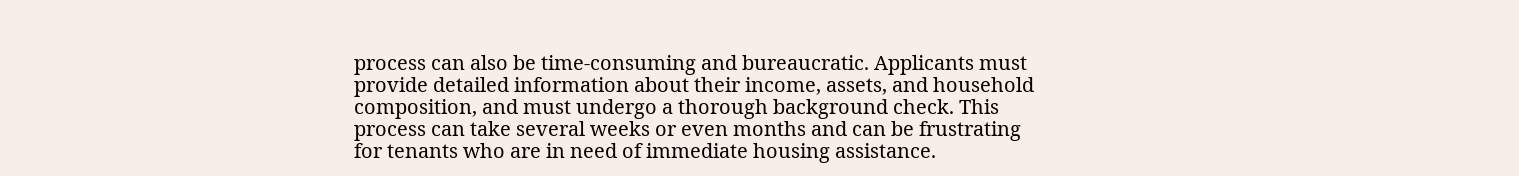process can also be time-consuming and bureaucratic. Applicants must provide detailed information about their income, assets, and household composition, and must undergo a thorough background check. This process can take several weeks or even months and can be frustrating for tenants who are in need of immediate housing assistance.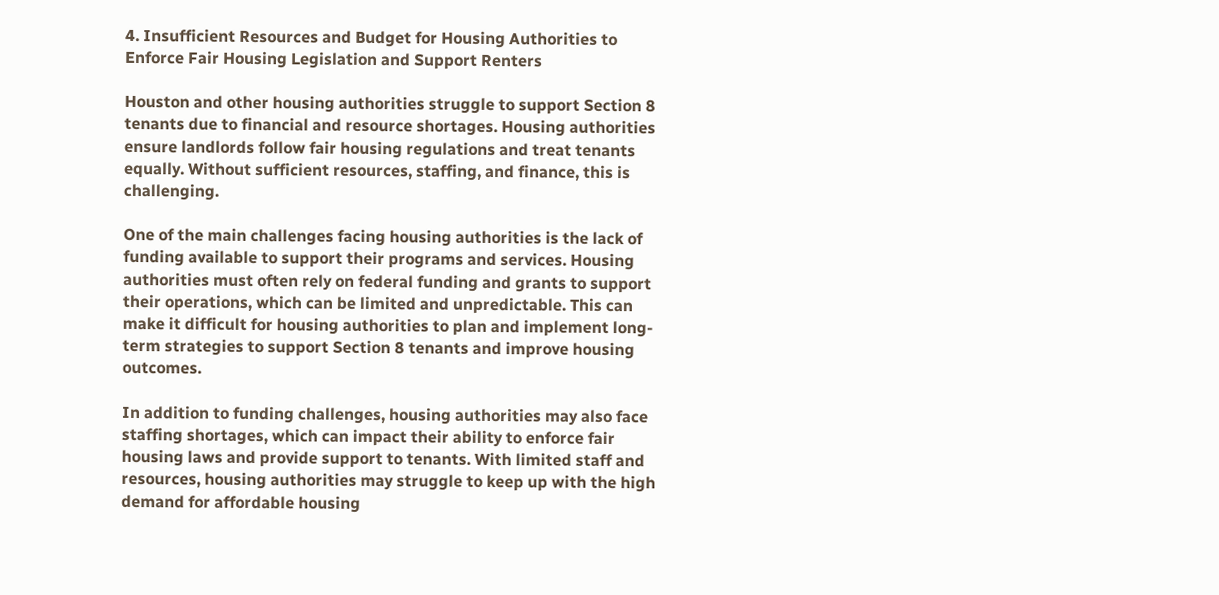4. Insufficient Resources and Budget for Housing Authorities to Enforce Fair Housing Legislation and Support Renters

Houston and other housing authorities struggle to support Section 8 tenants due to financial and resource shortages. Housing authorities ensure landlords follow fair housing regulations and treat tenants equally. Without sufficient resources, staffing, and finance, this is challenging.

One of the main challenges facing housing authorities is the lack of funding available to support their programs and services. Housing authorities must often rely on federal funding and grants to support their operations, which can be limited and unpredictable. This can make it difficult for housing authorities to plan and implement long-term strategies to support Section 8 tenants and improve housing outcomes.

In addition to funding challenges, housing authorities may also face staffing shortages, which can impact their ability to enforce fair housing laws and provide support to tenants. With limited staff and resources, housing authorities may struggle to keep up with the high demand for affordable housing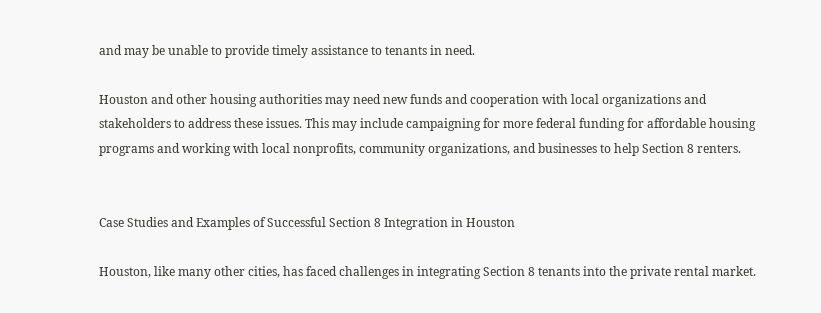and may be unable to provide timely assistance to tenants in need.

Houston and other housing authorities may need new funds and cooperation with local organizations and stakeholders to address these issues. This may include campaigning for more federal funding for affordable housing programs and working with local nonprofits, community organizations, and businesses to help Section 8 renters.


Case Studies and Examples of Successful Section 8 Integration in Houston

Houston, like many other cities, has faced challenges in integrating Section 8 tenants into the private rental market.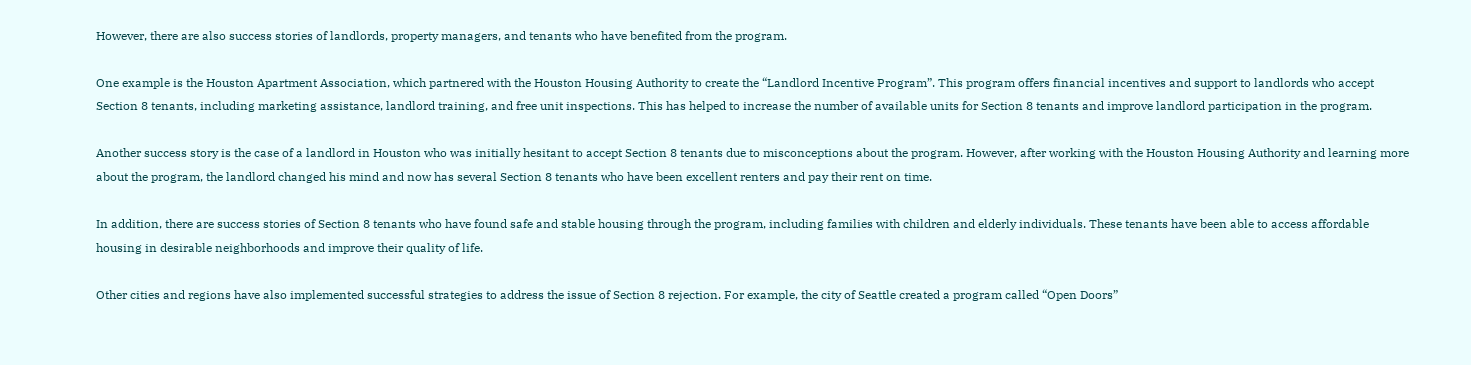However, there are also success stories of landlords, property managers, and tenants who have benefited from the program.

One example is the Houston Apartment Association, which partnered with the Houston Housing Authority to create the “Landlord Incentive Program”. This program offers financial incentives and support to landlords who accept Section 8 tenants, including marketing assistance, landlord training, and free unit inspections. This has helped to increase the number of available units for Section 8 tenants and improve landlord participation in the program.

Another success story is the case of a landlord in Houston who was initially hesitant to accept Section 8 tenants due to misconceptions about the program. However, after working with the Houston Housing Authority and learning more about the program, the landlord changed his mind and now has several Section 8 tenants who have been excellent renters and pay their rent on time.

In addition, there are success stories of Section 8 tenants who have found safe and stable housing through the program, including families with children and elderly individuals. These tenants have been able to access affordable housing in desirable neighborhoods and improve their quality of life.

Other cities and regions have also implemented successful strategies to address the issue of Section 8 rejection. For example, the city of Seattle created a program called “Open Doors”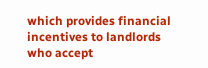which provides financial incentives to landlords who accept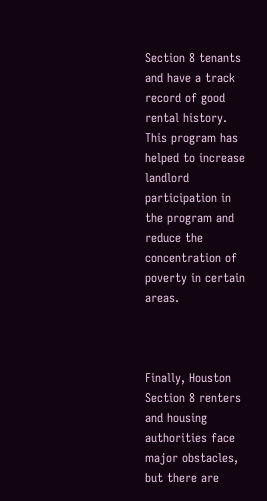Section 8 tenants and have a track record of good rental history. This program has helped to increase landlord participation in the program and reduce the concentration of poverty in certain areas.



Finally, Houston Section 8 renters and housing authorities face major obstacles, but there are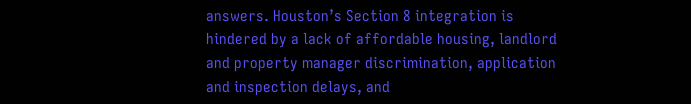answers. Houston’s Section 8 integration is hindered by a lack of affordable housing, landlord and property manager discrimination, application and inspection delays, and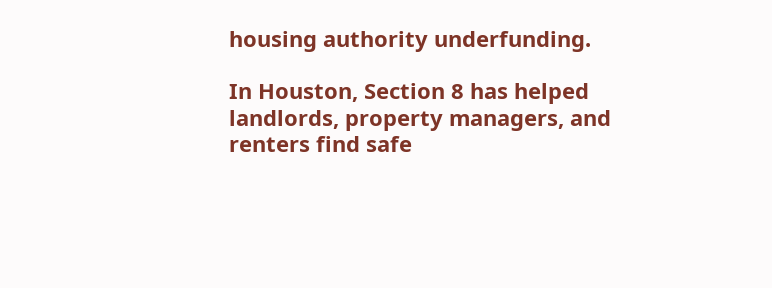housing authority underfunding.

In Houston, Section 8 has helped landlords, property managers, and renters find safe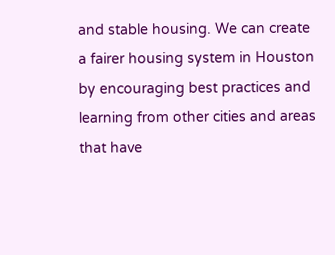and stable housing. We can create a fairer housing system in Houston by encouraging best practices and learning from other cities and areas that have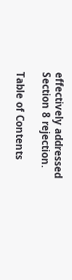effectively addressed Section 8 rejection.

Table of Contents